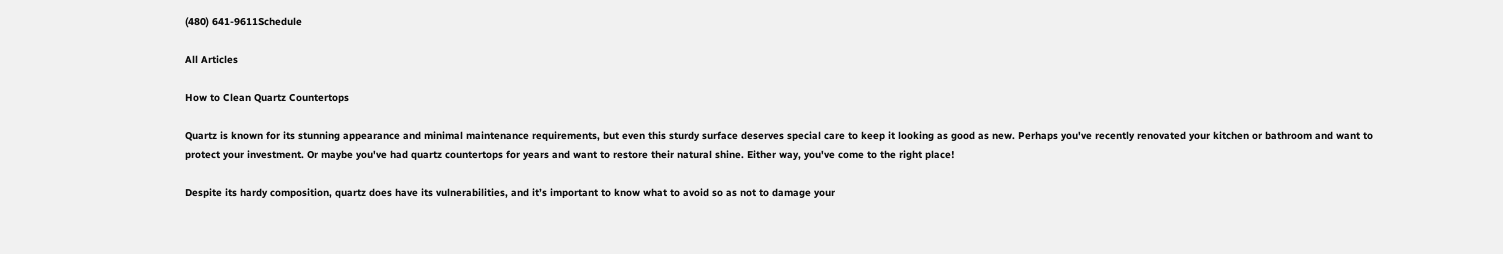(480) 641-9611Schedule

All Articles

How to Clean Quartz Countertops

Quartz is known for its stunning appearance and minimal maintenance requirements, but even this sturdy surface deserves special care to keep it looking as good as new. Perhaps you've recently renovated your kitchen or bathroom and want to protect your investment. Or maybe you've had quartz countertops for years and want to restore their natural shine. Either way, you've come to the right place!

Despite its hardy composition, quartz does have its vulnerabilities, and it’s important to know what to avoid so as not to damage your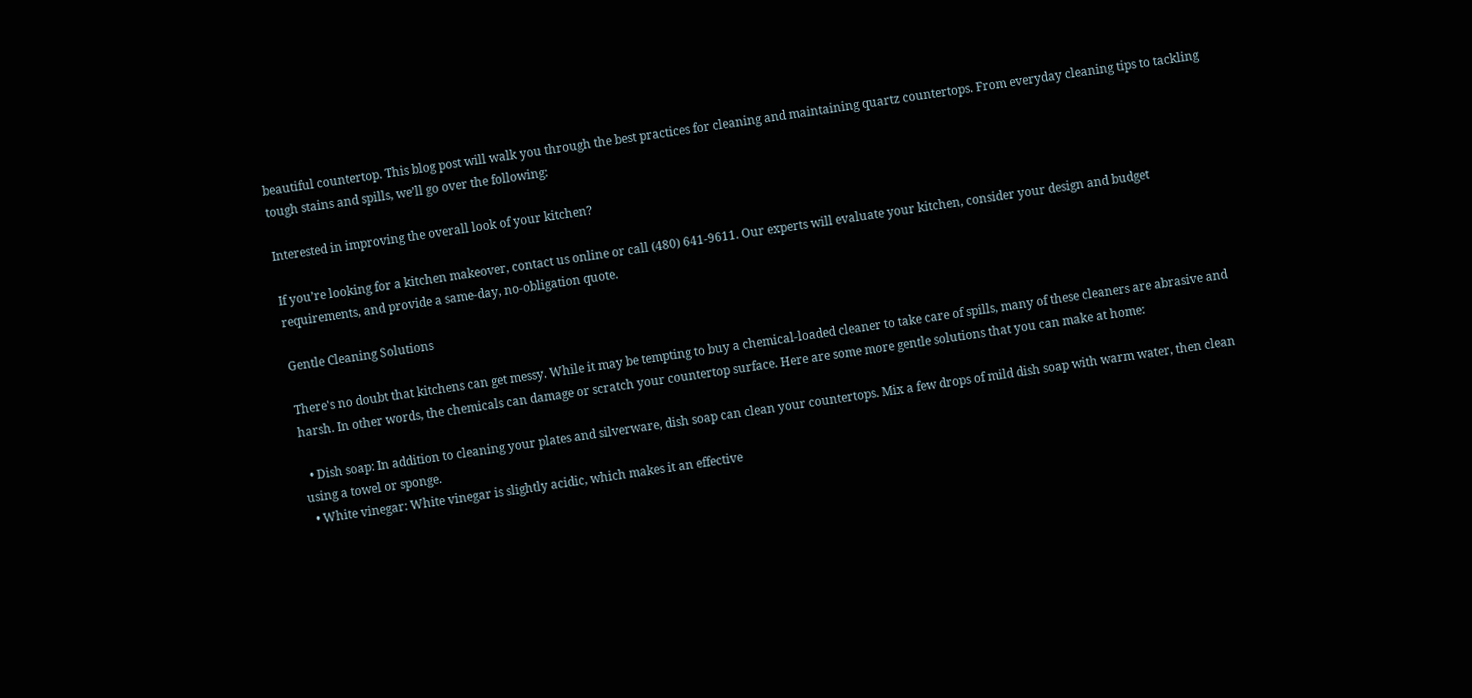beautiful countertop. This blog post will walk you through the best practices for cleaning and maintaining quartz countertops. From everyday cleaning tips to tackling tough stains and spills, we’ll go over the following:

Interested in improving the overall look of your kitchen?

If you’re looking for a kitchen makeover, contact us online or call (480) 641-9611. Our experts will evaluate your kitchen, consider your design and budget requirements, and provide a same-day, no-obligation quote.

Gentle Cleaning Solutions

There's no doubt that kitchens can get messy. While it may be tempting to buy a chemical-loaded cleaner to take care of spills, many of these cleaners are abrasive and harsh. In other words, the chemicals can damage or scratch your countertop surface. Here are some more gentle solutions that you can make at home:

  • Dish soap: In addition to cleaning your plates and silverware, dish soap can clean your countertops. Mix a few drops of mild dish soap with warm water, then clean using a towel or sponge.
  • White vinegar: White vinegar is slightly acidic, which makes it an effective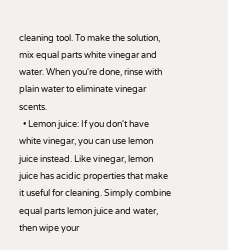cleaning tool. To make the solution, mix equal parts white vinegar and water. When you're done, rinse with plain water to eliminate vinegar scents.
  • Lemon juice: If you don't have white vinegar, you can use lemon juice instead. Like vinegar, lemon juice has acidic properties that make it useful for cleaning. Simply combine equal parts lemon juice and water, then wipe your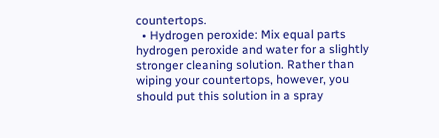countertops.
  • Hydrogen peroxide: Mix equal parts hydrogen peroxide and water for a slightly stronger cleaning solution. Rather than wiping your countertops, however, you should put this solution in a spray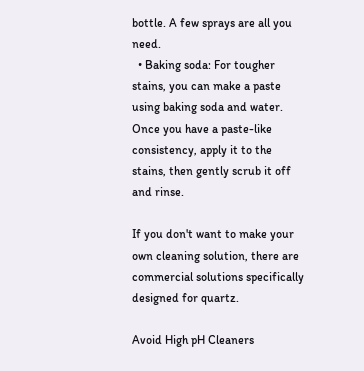bottle. A few sprays are all you need.
  • Baking soda: For tougher stains, you can make a paste using baking soda and water. Once you have a paste-like consistency, apply it to the stains, then gently scrub it off and rinse.

If you don't want to make your own cleaning solution, there are commercial solutions specifically designed for quartz.

Avoid High pH Cleaners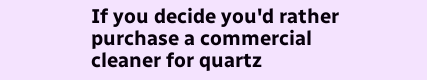If you decide you'd rather purchase a commercial cleaner for quartz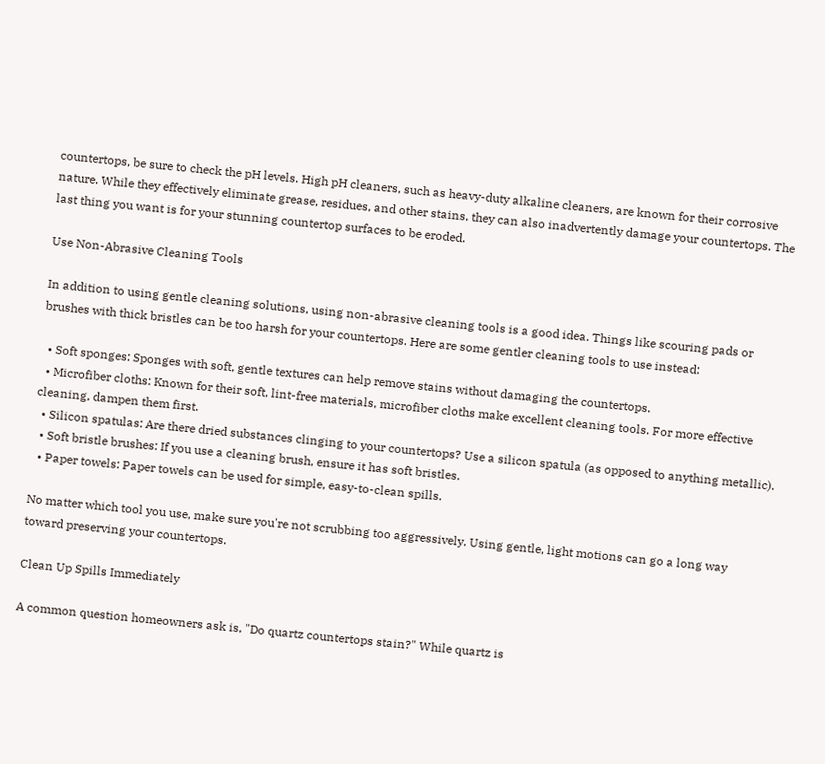countertops, be sure to check the pH levels. High pH cleaners, such as heavy-duty alkaline cleaners, are known for their corrosive nature. While they effectively eliminate grease, residues, and other stains, they can also inadvertently damage your countertops. The last thing you want is for your stunning countertop surfaces to be eroded.

Use Non-Abrasive Cleaning Tools

In addition to using gentle cleaning solutions, using non-abrasive cleaning tools is a good idea. Things like scouring pads or brushes with thick bristles can be too harsh for your countertops. Here are some gentler cleaning tools to use instead:

  • Soft sponges: Sponges with soft, gentle textures can help remove stains without damaging the countertops.
  • Microfiber cloths: Known for their soft, lint-free materials, microfiber cloths make excellent cleaning tools. For more effective cleaning, dampen them first.
  • Silicon spatulas: Are there dried substances clinging to your countertops? Use a silicon spatula (as opposed to anything metallic).
  • Soft bristle brushes: If you use a cleaning brush, ensure it has soft bristles.
  • Paper towels: Paper towels can be used for simple, easy-to-clean spills.

No matter which tool you use, make sure you're not scrubbing too aggressively. Using gentle, light motions can go a long way toward preserving your countertops.

Clean Up Spills Immediately

A common question homeowners ask is, "Do quartz countertops stain?" While quartz is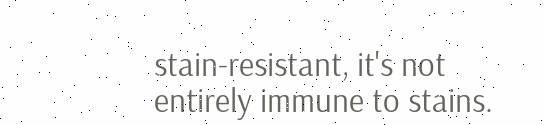stain-resistant, it's not entirely immune to stains.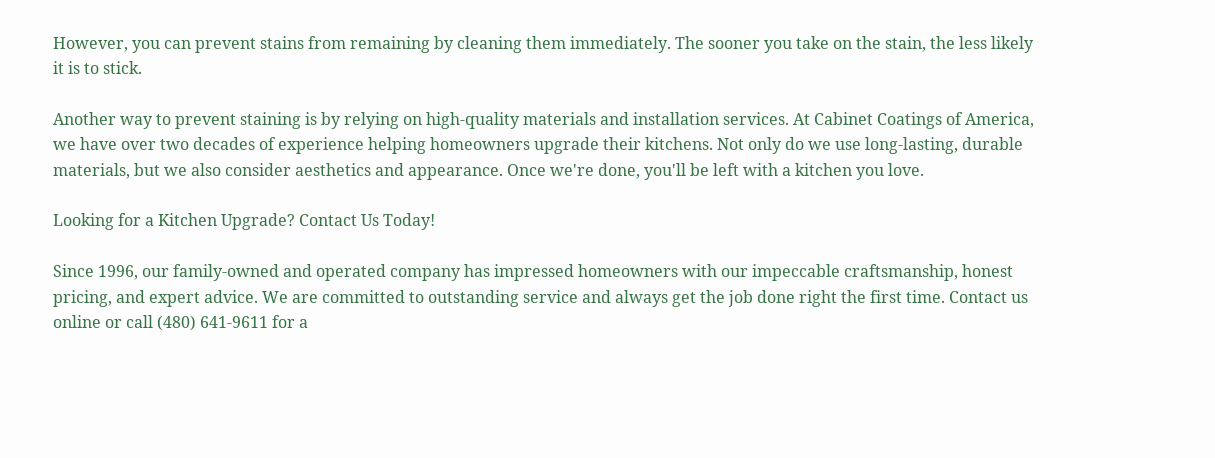However, you can prevent stains from remaining by cleaning them immediately. The sooner you take on the stain, the less likely it is to stick.

Another way to prevent staining is by relying on high-quality materials and installation services. At Cabinet Coatings of America, we have over two decades of experience helping homeowners upgrade their kitchens. Not only do we use long-lasting, durable materials, but we also consider aesthetics and appearance. Once we're done, you'll be left with a kitchen you love.

Looking for a Kitchen Upgrade? Contact Us Today!

Since 1996, our family-owned and operated company has impressed homeowners with our impeccable craftsmanship, honest pricing, and expert advice. We are committed to outstanding service and always get the job done right the first time. Contact us online or call (480) 641-9611 for a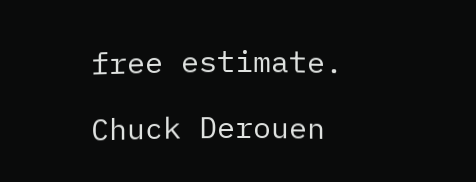free estimate.

Chuck Derouen